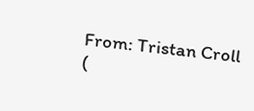From: Tristan Croll (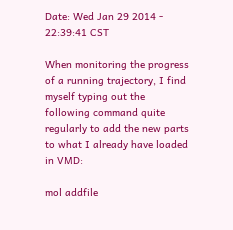Date: Wed Jan 29 2014 - 22:39:41 CST

When monitoring the progress of a running trajectory, I find myself typing out the following command quite regularly to add the new parts to what I already have loaded in VMD:

mol addfile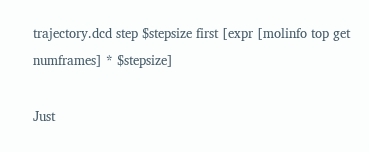trajectory.dcd step $stepsize first [expr [molinfo top get numframes] * $stepsize]

Just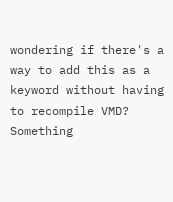wondering if there's a way to add this as a keyword without having to recompile VMD? Something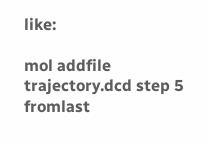like:

mol addfile trajectory.dcd step 5 fromlast